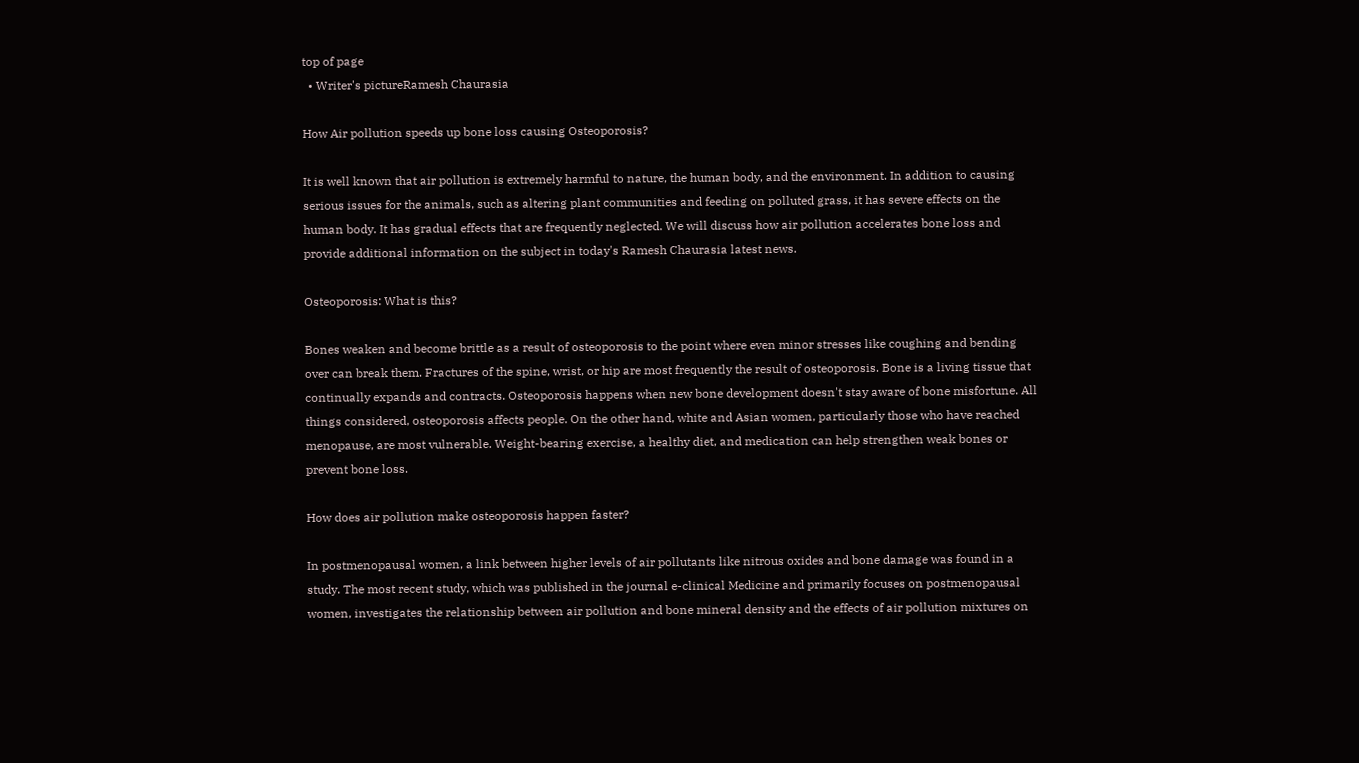top of page
  • Writer's pictureRamesh Chaurasia

How Air pollution speeds up bone loss causing Osteoporosis?

It is well known that air pollution is extremely harmful to nature, the human body, and the environment. In addition to causing serious issues for the animals, such as altering plant communities and feeding on polluted grass, it has severe effects on the human body. It has gradual effects that are frequently neglected. We will discuss how air pollution accelerates bone loss and provide additional information on the subject in today's Ramesh Chaurasia latest news.

Osteoporosis: What is this?

Bones weaken and become brittle as a result of osteoporosis to the point where even minor stresses like coughing and bending over can break them. Fractures of the spine, wrist, or hip are most frequently the result of osteoporosis. Bone is a living tissue that continually expands and contracts. Osteoporosis happens when new bone development doesn't stay aware of bone misfortune. All things considered, osteoporosis affects people. On the other hand, white and Asian women, particularly those who have reached menopause, are most vulnerable. Weight-bearing exercise, a healthy diet, and medication can help strengthen weak bones or prevent bone loss.

How does air pollution make osteoporosis happen faster?

In postmenopausal women, a link between higher levels of air pollutants like nitrous oxides and bone damage was found in a study. The most recent study, which was published in the journal e-clinical Medicine and primarily focuses on postmenopausal women, investigates the relationship between air pollution and bone mineral density and the effects of air pollution mixtures on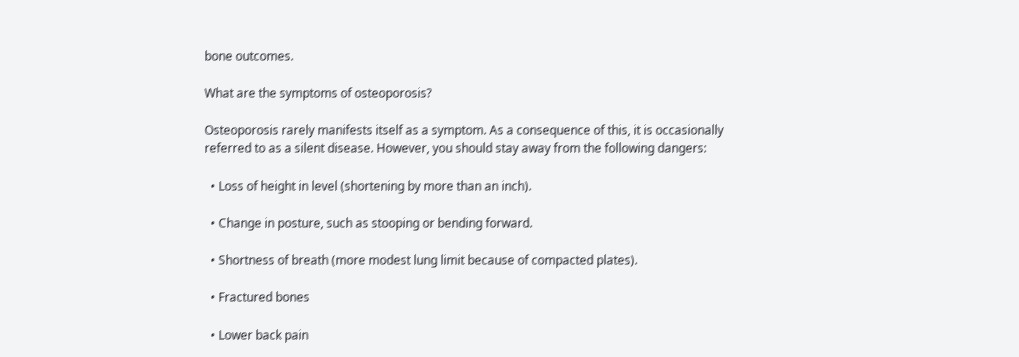bone outcomes.

What are the symptoms of osteoporosis?

Osteoporosis rarely manifests itself as a symptom. As a consequence of this, it is occasionally referred to as a silent disease. However, you should stay away from the following dangers:

  • Loss of height in level (shortening by more than an inch).

  • Change in posture, such as stooping or bending forward.

  • Shortness of breath (more modest lung limit because of compacted plates).

  • Fractured bones

  • Lower back pain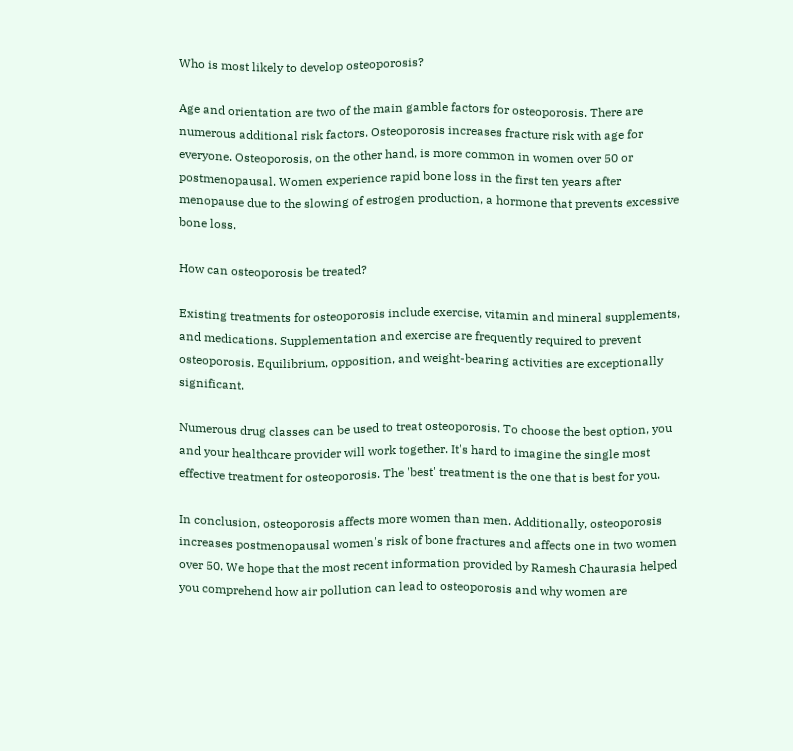Who is most likely to develop osteoporosis?

Age and orientation are two of the main gamble factors for osteoporosis. There are numerous additional risk factors. Osteoporosis increases fracture risk with age for everyone. Osteoporosis, on the other hand, is more common in women over 50 or postmenopausal. Women experience rapid bone loss in the first ten years after menopause due to the slowing of estrogen production, a hormone that prevents excessive bone loss.

How can osteoporosis be treated?

Existing treatments for osteoporosis include exercise, vitamin and mineral supplements, and medications. Supplementation and exercise are frequently required to prevent osteoporosis. Equilibrium, opposition, and weight-bearing activities are exceptionally significant.

Numerous drug classes can be used to treat osteoporosis. To choose the best option, you and your healthcare provider will work together. It's hard to imagine the single most effective treatment for osteoporosis. The 'best' treatment is the one that is best for you.

In conclusion, osteoporosis affects more women than men. Additionally, osteoporosis increases postmenopausal women's risk of bone fractures and affects one in two women over 50. We hope that the most recent information provided by Ramesh Chaurasia helped you comprehend how air pollution can lead to osteoporosis and why women are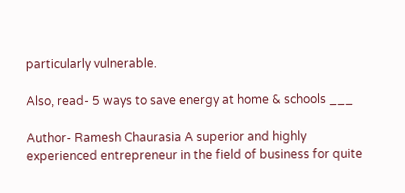particularly vulnerable.

Also, read- 5 ways to save energy at home & schools ___

Author- Ramesh Chaurasia A superior and highly experienced entrepreneur in the field of business for quite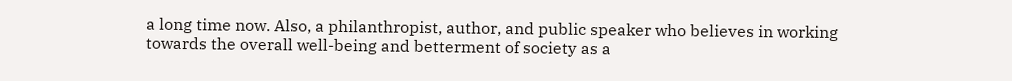a long time now. Also, a philanthropist, author, and public speaker who believes in working towards the overall well-being and betterment of society as a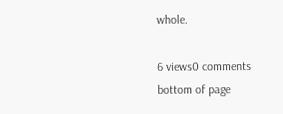whole.

6 views0 comments
bottom of page